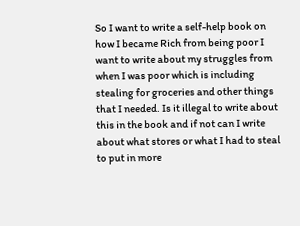So I want to write a self-help book on how I became Rich from being poor I want to write about my struggles from when I was poor which is including stealing for groceries and other things that I needed. Is it illegal to write about this in the book and if not can I write about what stores or what I had to steal to put in more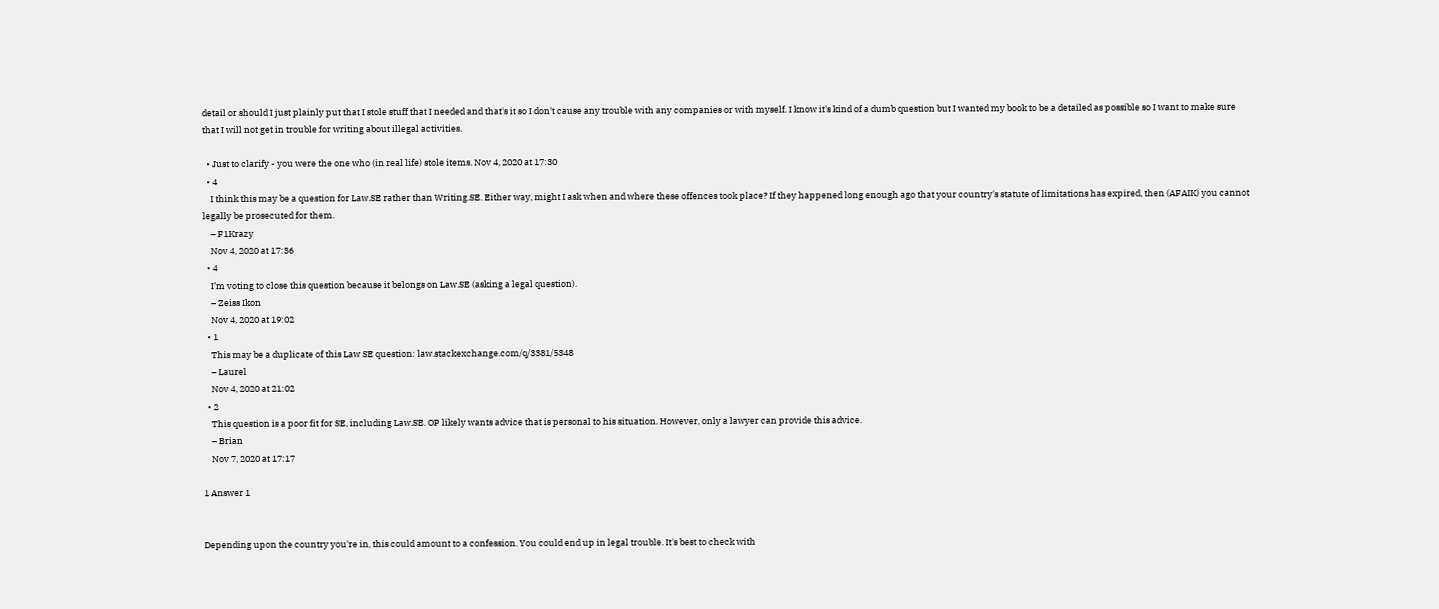detail or should I just plainly put that I stole stuff that I needed and that's it so I don't cause any trouble with any companies or with myself. I know it's kind of a dumb question but I wanted my book to be a detailed as possible so I want to make sure that I will not get in trouble for writing about illegal activities.

  • Just to clarify - you were the one who (in real life) stole items. Nov 4, 2020 at 17:30
  • 4
    I think this may be a question for Law.SE rather than Writing.SE. Either way, might I ask when and where these offences took place? If they happened long enough ago that your country's statute of limitations has expired, then (AFAIK) you cannot legally be prosecuted for them.
    – F1Krazy
    Nov 4, 2020 at 17:36
  • 4
    I’m voting to close this question because it belongs on Law.SE (asking a legal question).
    – Zeiss Ikon
    Nov 4, 2020 at 19:02
  • 1
    This may be a duplicate of this Law SE question: law.stackexchange.com/q/3381/5348
    – Laurel
    Nov 4, 2020 at 21:02
  • 2
    This question is a poor fit for SE, including Law.SE. OP likely wants advice that is personal to his situation. However, only a lawyer can provide this advice.
    – Brian
    Nov 7, 2020 at 17:17

1 Answer 1


Depending upon the country you're in, this could amount to a confession. You could end up in legal trouble. It's best to check with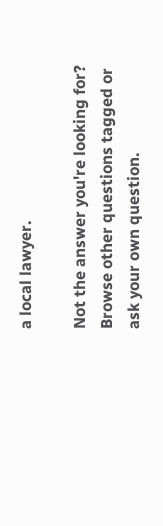a local lawyer.

Not the answer you're looking for? Browse other questions tagged or ask your own question.